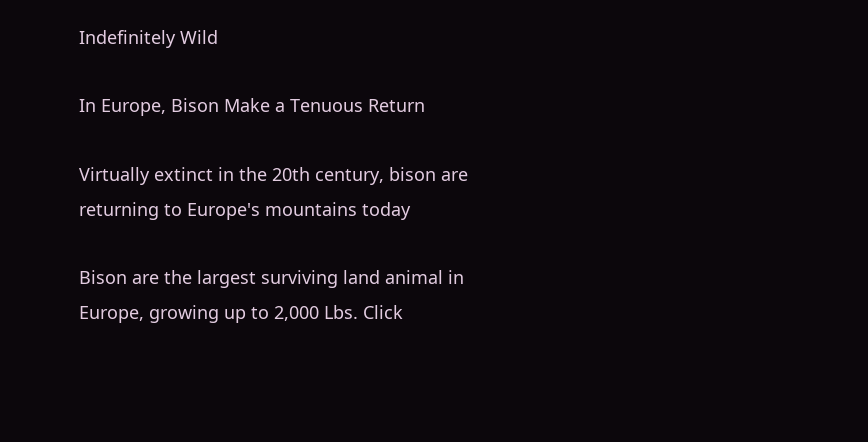Indefinitely Wild

In Europe, Bison Make a Tenuous Return

Virtually extinct in the 20th century, bison are returning to Europe's mountains today

Bison are the largest surviving land animal in Europe, growing up to 2,000 Lbs. Click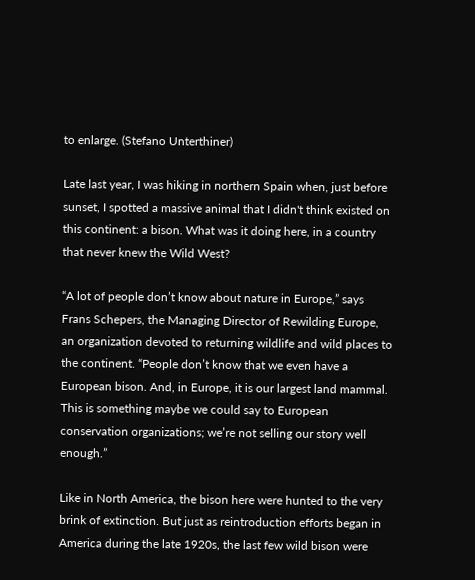to enlarge. (Stefano Unterthiner)

Late last year, I was hiking in northern Spain when, just before sunset, I spotted a massive animal that I didn't think existed on this continent: a bison. What was it doing here, in a country that never knew the Wild West?

“A lot of people don’t know about nature in Europe,” says Frans Schepers, the Managing Director of Rewilding Europe, an organization devoted to returning wildlife and wild places to the continent. “People don’t know that we even have a European bison. And, in Europe, it is our largest land mammal. This is something maybe we could say to European conservation organizations; we’re not selling our story well enough.”

Like in North America, the bison here were hunted to the very brink of extinction. But just as reintroduction efforts began in America during the late 1920s, the last few wild bison were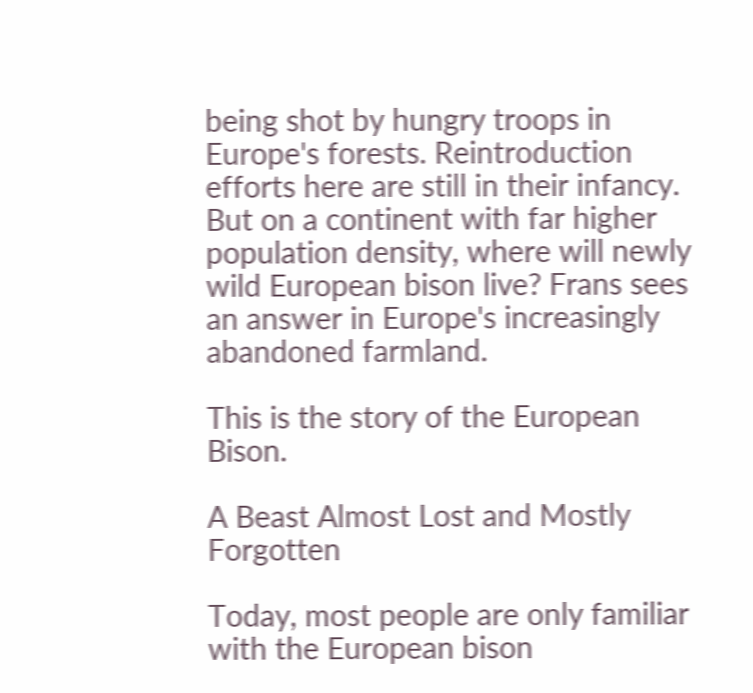being shot by hungry troops in Europe's forests. Reintroduction efforts here are still in their infancy. But on a continent with far higher population density, where will newly wild European bison live? Frans sees an answer in Europe's increasingly abandoned farmland.

This is the story of the European Bison.

A Beast Almost Lost and Mostly Forgotten

Today, most people are only familiar with the European bison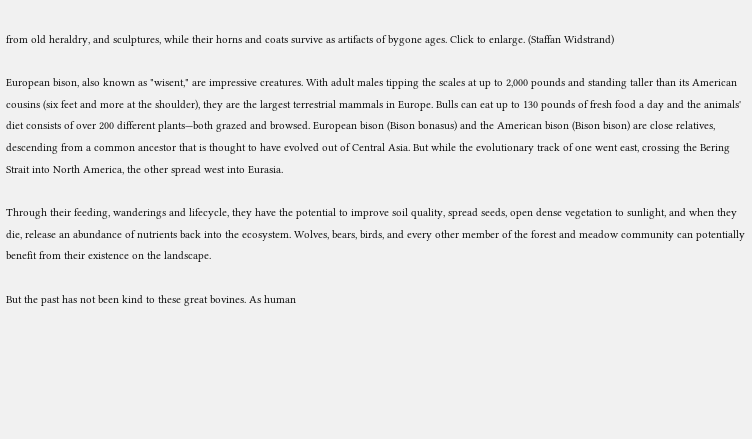from old heraldry, and sculptures, while their horns and coats survive as artifacts of bygone ages. Click to enlarge. (Staffan Widstrand)

European bison, also known as "wisent," are impressive creatures. With adult males tipping the scales at up to 2,000 pounds and standing taller than its American cousins (six feet and more at the shoulder), they are the largest terrestrial mammals in Europe. Bulls can eat up to 130 pounds of fresh food a day and the animals' diet consists of over 200 different plants—both grazed and browsed. European bison (Bison bonasus) and the American bison (Bison bison) are close relatives, descending from a common ancestor that is thought to have evolved out of Central Asia. But while the evolutionary track of one went east, crossing the Bering Strait into North America, the other spread west into Eurasia.

Through their feeding, wanderings and lifecycle, they have the potential to improve soil quality, spread seeds, open dense vegetation to sunlight, and when they die, release an abundance of nutrients back into the ecosystem. Wolves, bears, birds, and every other member of the forest and meadow community can potentially benefit from their existence on the landscape.

But the past has not been kind to these great bovines. As human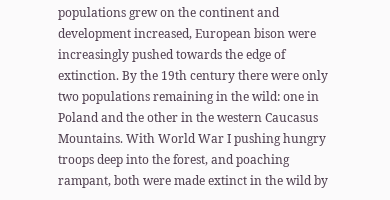populations grew on the continent and development increased, European bison were increasingly pushed towards the edge of extinction. By the 19th century there were only two populations remaining in the wild: one in Poland and the other in the western Caucasus Mountains. With World War I pushing hungry troops deep into the forest, and poaching rampant, both were made extinct in the wild by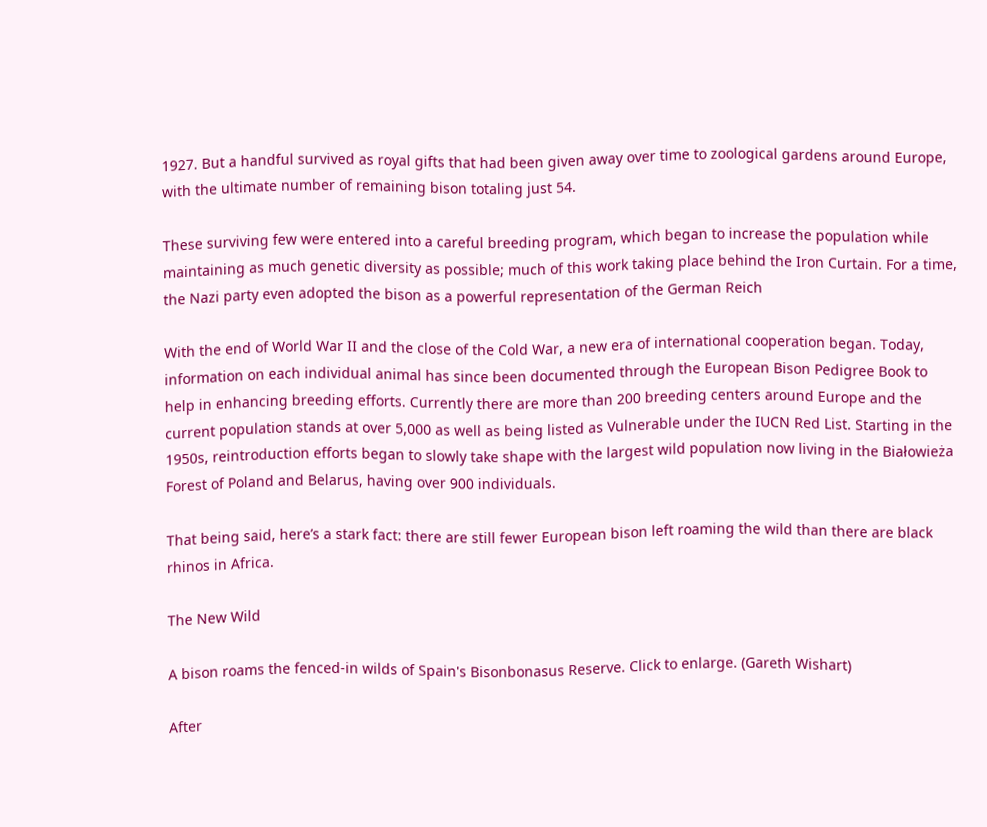1927. But a handful survived as royal gifts that had been given away over time to zoological gardens around Europe, with the ultimate number of remaining bison totaling just 54.

These surviving few were entered into a careful breeding program, which began to increase the population while maintaining as much genetic diversity as possible; much of this work taking place behind the Iron Curtain. For a time, the Nazi party even adopted the bison as a powerful representation of the German Reich

With the end of World War II and the close of the Cold War, a new era of international cooperation began. Today, information on each individual animal has since been documented through the European Bison Pedigree Book to help in enhancing breeding efforts. Currently there are more than 200 breeding centers around Europe and the current population stands at over 5,000 as well as being listed as Vulnerable under the IUCN Red List. Starting in the 1950s, reintroduction efforts began to slowly take shape with the largest wild population now living in the Białowieża Forest of Poland and Belarus, having over 900 individuals.

That being said, here’s a stark fact: there are still fewer European bison left roaming the wild than there are black rhinos in Africa.

The New Wild

A bison roams the fenced-in wilds of Spain's Bisonbonasus Reserve. Click to enlarge. (Gareth Wishart)

After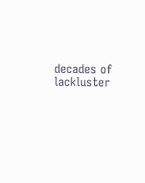decades of lackluster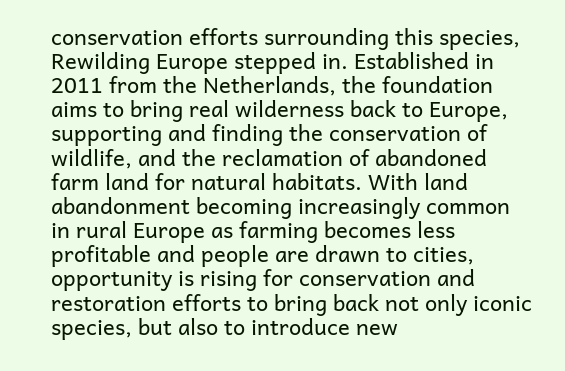conservation efforts surrounding this species, Rewilding Europe stepped in. Established in 2011 from the Netherlands, the foundation aims to bring real wilderness back to Europe, supporting and finding the conservation of wildlife, and the reclamation of abandoned farm land for natural habitats. With land abandonment becoming increasingly common in rural Europe as farming becomes less profitable and people are drawn to cities, opportunity is rising for conservation and restoration efforts to bring back not only iconic species, but also to introduce new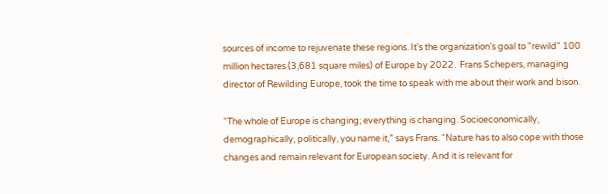sources of income to rejuvenate these regions. It's the organization's goal to "rewild" 100 million hectares (3,681 square miles) of Europe by 2022.  Frans Schepers, managing director of Rewilding Europe, took the time to speak with me about their work and bison.

“The whole of Europe is changing; everything is changing. Socioeconomically, demographically, politically, you name it,” says Frans. “Nature has to also cope with those changes and remain relevant for European society. And it is relevant for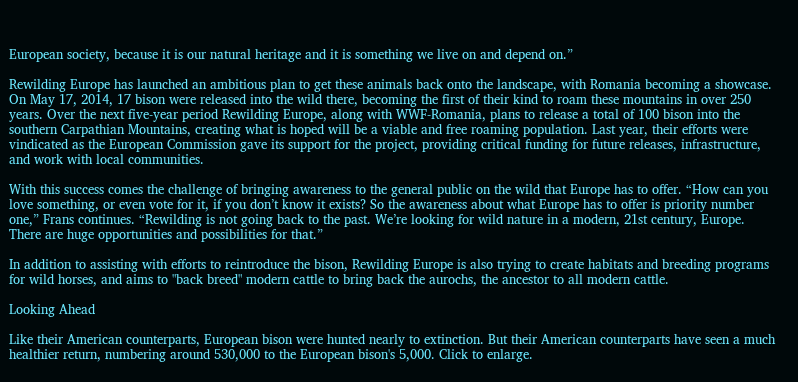European society, because it is our natural heritage and it is something we live on and depend on.”

Rewilding Europe has launched an ambitious plan to get these animals back onto the landscape, with Romania becoming a showcase. On May 17, 2014, 17 bison were released into the wild there, becoming the first of their kind to roam these mountains in over 250 years. Over the next five-year period Rewilding Europe, along with WWF-Romania, plans to release a total of 100 bison into the southern Carpathian Mountains, creating what is hoped will be a viable and free roaming population. Last year, their efforts were vindicated as the European Commission gave its support for the project, providing critical funding for future releases, infrastructure, and work with local communities.

With this success comes the challenge of bringing awareness to the general public on the wild that Europe has to offer. “How can you love something, or even vote for it, if you don’t know it exists? So the awareness about what Europe has to offer is priority number one,” Frans continues. “Rewilding is not going back to the past. We’re looking for wild nature in a modern, 21st century, Europe. There are huge opportunities and possibilities for that.”

In addition to assisting with efforts to reintroduce the bison, Rewilding Europe is also trying to create habitats and breeding programs for wild horses, and aims to "back breed" modern cattle to bring back the aurochs, the ancestor to all modern cattle.

Looking Ahead

Like their American counterparts, European bison were hunted nearly to extinction. But their American counterparts have seen a much healthier return, numbering around 530,000 to the European bison's 5,000. Click to enlarge.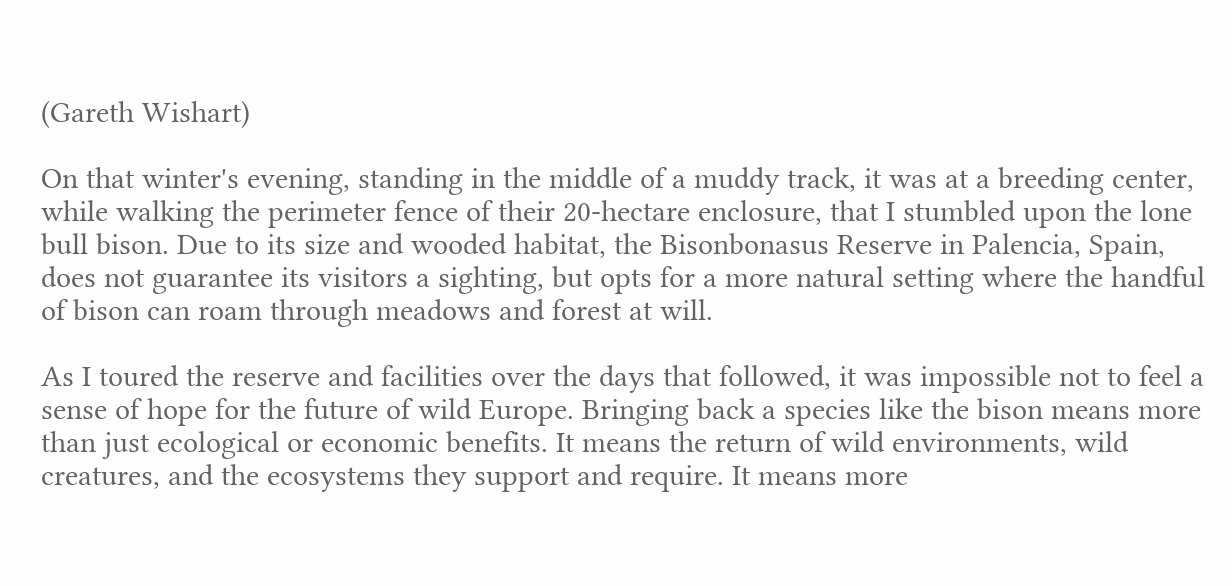(Gareth Wishart)

On that winter's evening, standing in the middle of a muddy track, it was at a breeding center, while walking the perimeter fence of their 20-hectare enclosure, that I stumbled upon the lone bull bison. Due to its size and wooded habitat, the Bisonbonasus Reserve in Palencia, Spain, does not guarantee its visitors a sighting, but opts for a more natural setting where the handful of bison can roam through meadows and forest at will.

As I toured the reserve and facilities over the days that followed, it was impossible not to feel a sense of hope for the future of wild Europe. Bringing back a species like the bison means more than just ecological or economic benefits. It means the return of wild environments, wild creatures, and the ecosystems they support and require. It means more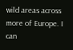wild areas across more of Europe. I can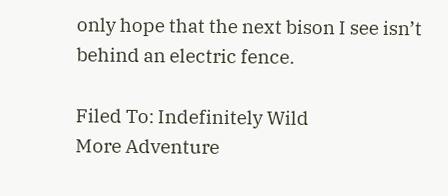only hope that the next bison I see isn’t behind an electric fence.

Filed To: Indefinitely Wild
More Adventure